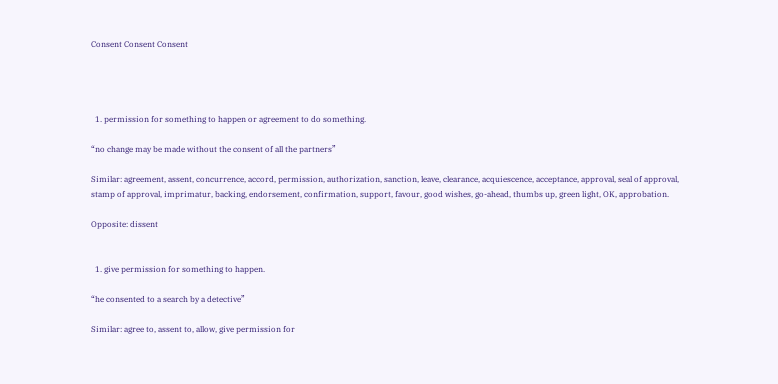Consent Consent Consent




  1. permission for something to happen or agreement to do something.

“no change may be made without the consent of all the partners”

Similar: agreement, assent, concurrence, accord, permission, authorization, sanction, leave, clearance, acquiescence, acceptance, approval, seal of approval, stamp of approval, imprimatur, backing, endorsement, confirmation, support, favour, good wishes, go-ahead, thumbs up, green light, OK, approbation.

Opposite: dissent


  1. give permission for something to happen.

“he consented to a search by a detective”

Similar: agree to, assent to, allow, give permission for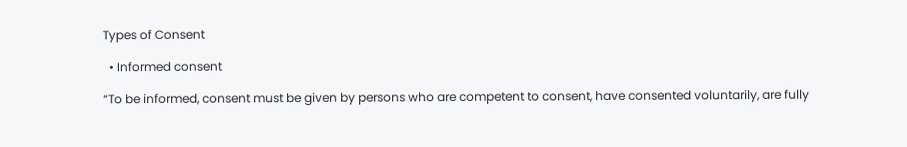Types of Consent

  • Informed consent

“To be informed, consent must be given by persons who are competent to consent, have consented voluntarily, are fully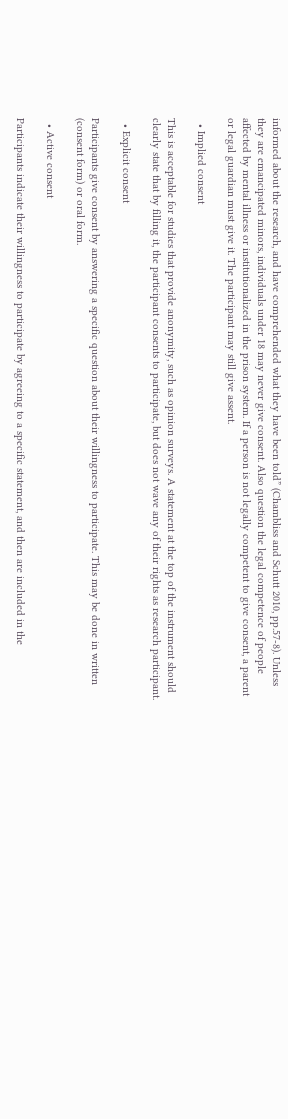informed about the research, and have comprehended what they have been told” (Chambliss and Schutt 2010, pp.57-8). Unless they are emancipated minors, individuals under 18 may never give consent. Also question the legal competence of people affected by mental illness or institutionalized in the prison system. If a person is not legally competent to give consent, a parent or legal guardian must give it. The participant may still give assent.

  • Implied consent

This is acceptable for studies that provide anonymity, such as opinion surveys. A statement at the top of the instrument should clearly state that by filling it, the participant consents to participate, but does not wave any of their rights as research participant.

  • Explicit consent

Participants give consent by answering a specific question about their willingness to participate. This may be done in written (consent form) or oral form.

  • Active consent

Participants indicate their willingness to participate by agreeing to a specific statement, and then are included in the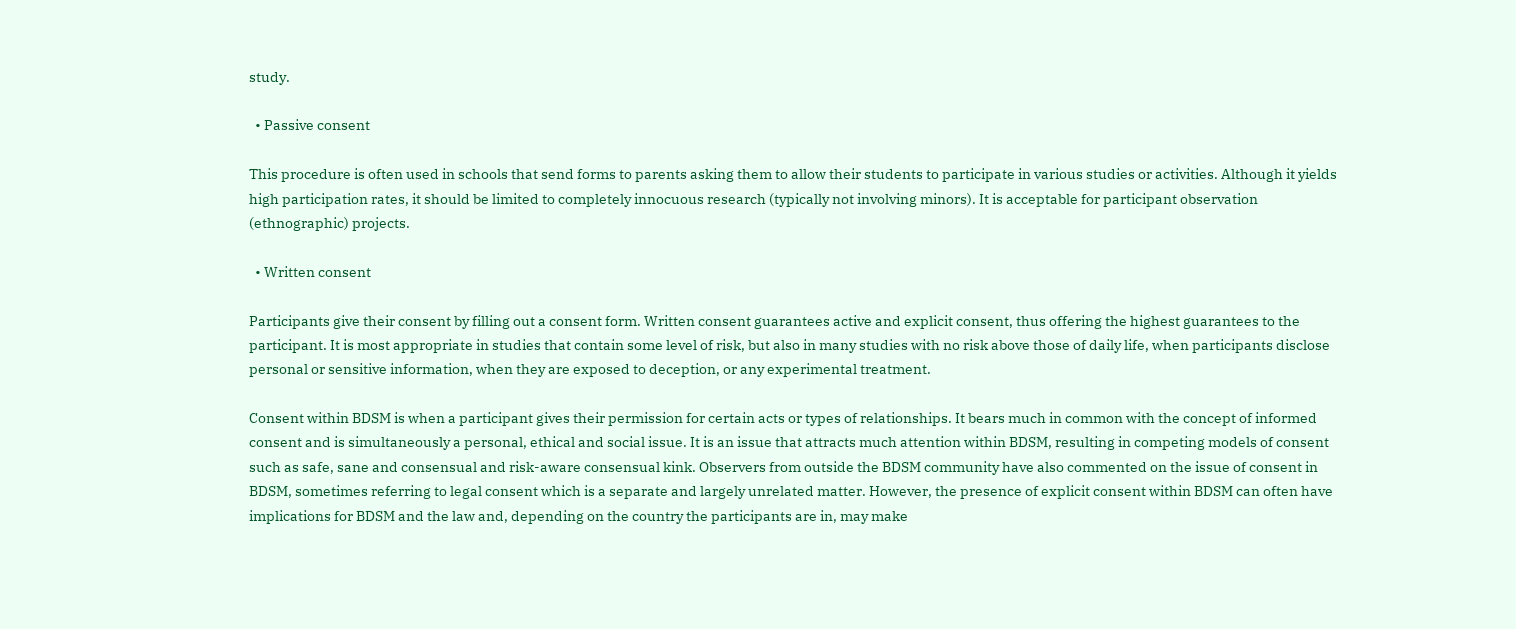study.

  • Passive consent

This procedure is often used in schools that send forms to parents asking them to allow their students to participate in various studies or activities. Although it yields high participation rates, it should be limited to completely innocuous research (typically not involving minors). It is acceptable for participant observation (ethnographic) projects.

  • Written consent

Participants give their consent by filling out a consent form. Written consent guarantees active and explicit consent, thus offering the highest guarantees to the participant. It is most appropriate in studies that contain some level of risk, but also in many studies with no risk above those of daily life, when participants disclose personal or sensitive information, when they are exposed to deception, or any experimental treatment.

Consent within BDSM is when a participant gives their permission for certain acts or types of relationships. It bears much in common with the concept of informed consent and is simultaneously a personal, ethical and social issue. It is an issue that attracts much attention within BDSM, resulting in competing models of consent such as safe, sane and consensual and risk-aware consensual kink. Observers from outside the BDSM community have also commented on the issue of consent in BDSM, sometimes referring to legal consent which is a separate and largely unrelated matter. However, the presence of explicit consent within BDSM can often have implications for BDSM and the law and, depending on the country the participants are in, may make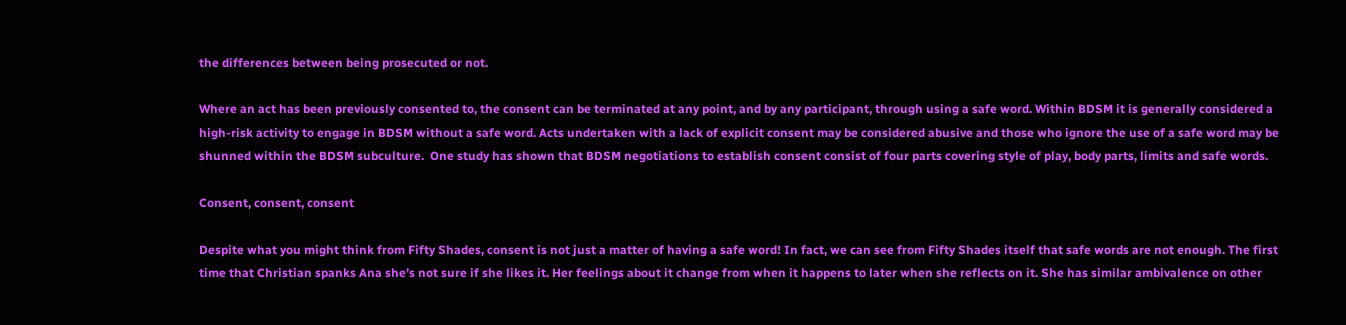the differences between being prosecuted or not.

Where an act has been previously consented to, the consent can be terminated at any point, and by any participant, through using a safe word. Within BDSM it is generally considered a high-risk activity to engage in BDSM without a safe word. Acts undertaken with a lack of explicit consent may be considered abusive and those who ignore the use of a safe word may be shunned within the BDSM subculture.  One study has shown that BDSM negotiations to establish consent consist of four parts covering style of play, body parts, limits and safe words.

Consent, consent, consent

Despite what you might think from Fifty Shades, consent is not just a matter of having a safe word! In fact, we can see from Fifty Shades itself that safe words are not enough. The first time that Christian spanks Ana she’s not sure if she likes it. Her feelings about it change from when it happens to later when she reflects on it. She has similar ambivalence on other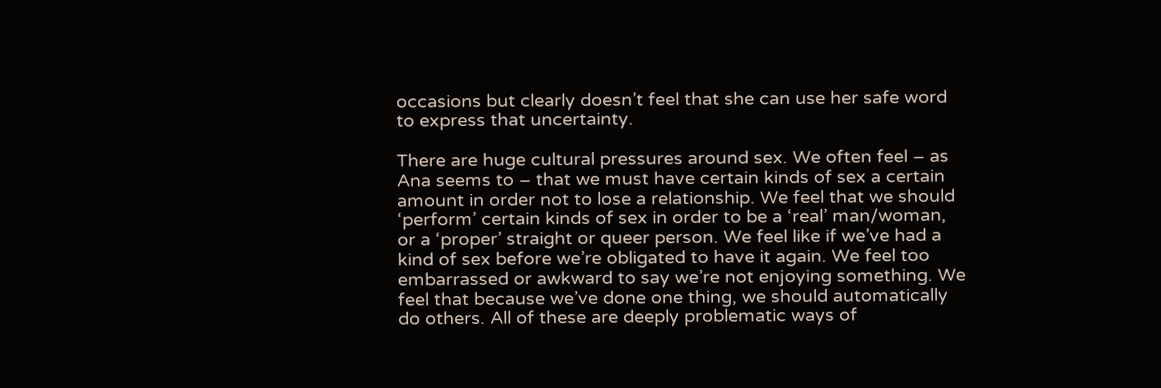occasions but clearly doesn’t feel that she can use her safe word to express that uncertainty.

There are huge cultural pressures around sex. We often feel – as Ana seems to – that we must have certain kinds of sex a certain amount in order not to lose a relationship. We feel that we should ‘perform’ certain kinds of sex in order to be a ‘real’ man/woman, or a ‘proper’ straight or queer person. We feel like if we’ve had a kind of sex before we’re obligated to have it again. We feel too embarrassed or awkward to say we’re not enjoying something. We feel that because we’ve done one thing, we should automatically do others. All of these are deeply problematic ways of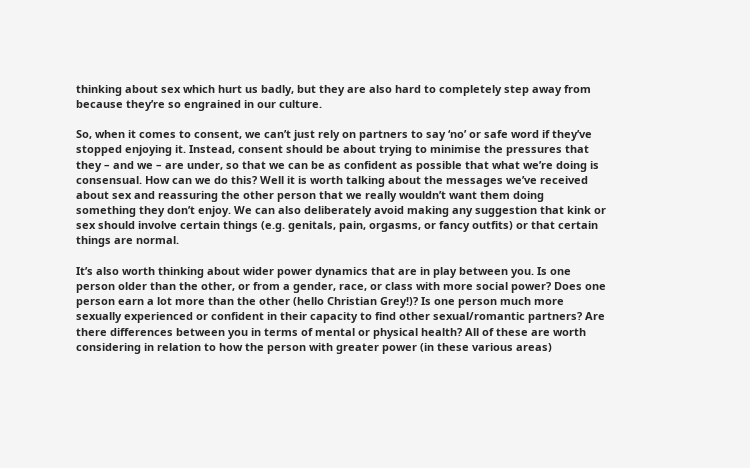thinking about sex which hurt us badly, but they are also hard to completely step away from because they’re so engrained in our culture.

So, when it comes to consent, we can’t just rely on partners to say ‘no’ or safe word if they’ve stopped enjoying it. Instead, consent should be about trying to minimise the pressures that they – and we – are under, so that we can be as confident as possible that what we’re doing is consensual. How can we do this? Well it is worth talking about the messages we’ve received about sex and reassuring the other person that we really wouldn’t want them doing something they don’t enjoy. We can also deliberately avoid making any suggestion that kink or sex should involve certain things (e.g. genitals, pain, orgasms, or fancy outfits) or that certain things are normal.

It’s also worth thinking about wider power dynamics that are in play between you. Is one person older than the other, or from a gender, race, or class with more social power? Does one person earn a lot more than the other (hello Christian Grey!)? Is one person much more sexually experienced or confident in their capacity to find other sexual/romantic partners? Are there differences between you in terms of mental or physical health? All of these are worth considering in relation to how the person with greater power (in these various areas)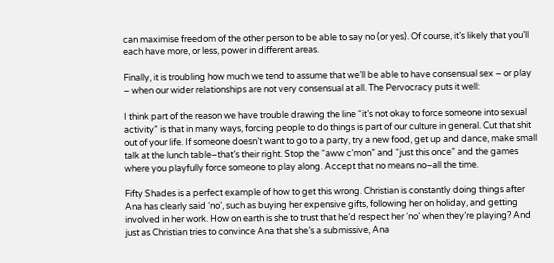can maximise freedom of the other person to be able to say no (or yes). Of course, it’s likely that you’ll each have more, or less, power in different areas.

Finally, it is troubling how much we tend to assume that we’ll be able to have consensual sex – or play – when our wider relationships are not very consensual at all. The Pervocracy puts it well:

I think part of the reason we have trouble drawing the line “it’s not okay to force someone into sexual activity” is that in many ways, forcing people to do things is part of our culture in general. Cut that shit out of your life. If someone doesn’t want to go to a party, try a new food, get up and dance, make small talk at the lunch table–that’s their right. Stop the “aww c’mon” and “just this once” and the games where you playfully force someone to play along. Accept that no means no–all the time.

Fifty Shades is a perfect example of how to get this wrong. Christian is constantly doing things after Ana has clearly said ‘no’, such as buying her expensive gifts, following her on holiday, and getting involved in her work. How on earth is she to trust that he’d respect her ‘no’ when they’re playing? And just as Christian tries to convince Ana that she’s a submissive, Ana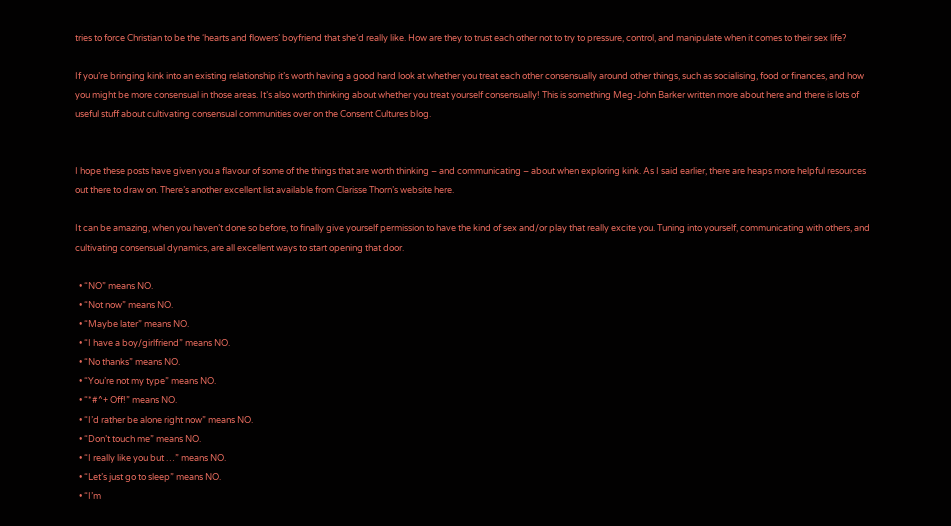tries to force Christian to be the ‘hearts and flowers’ boyfriend that she’d really like. How are they to trust each other not to try to pressure, control, and manipulate when it comes to their sex life?

If you’re bringing kink into an existing relationship it’s worth having a good hard look at whether you treat each other consensually around other things, such as socialising, food or finances, and how you might be more consensual in those areas. It’s also worth thinking about whether you treat yourself consensually! This is something Meg-John Barker written more about here and there is lots of useful stuff about cultivating consensual communities over on the Consent Cultures blog.


I hope these posts have given you a flavour of some of the things that are worth thinking – and communicating – about when exploring kink. As I said earlier, there are heaps more helpful resources out there to draw on. There’s another excellent list available from Clarisse Thorn’s website here.

It can be amazing, when you haven’t done so before, to finally give yourself permission to have the kind of sex and/or play that really excite you. Tuning into yourself, communicating with others, and cultivating consensual dynamics, are all excellent ways to start opening that door.

  • “NO” means NO.
  • “Not now” means NO.
  • “Maybe later” means NO.
  • “I have a boy/girlfriend” means NO.
  • “No thanks” means NO.
  • “You’re not my type” means NO.
  • “*#^+ Off!” means NO.
  • “I’d rather be alone right now” means NO.
  • “Don’t touch me” means NO.
  • “I really like you but …” means NO.
  • “Let’s just go to sleep” means NO.
  • “I’m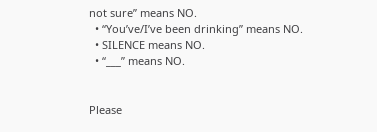not sure” means NO.
  • “You’ve/I’ve been drinking” means NO.
  • SILENCE means NO.
  • “___” means NO.


Please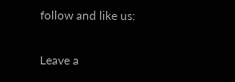follow and like us:

Leave a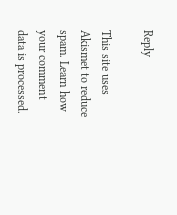Reply

This site uses Akismet to reduce spam. Learn how your comment data is processed.